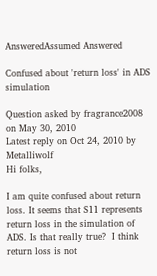AnsweredAssumed Answered

Confused about 'return loss' in ADS simulation

Question asked by fragrance2008 on May 30, 2010
Latest reply on Oct 24, 2010 by Metalliwolf
Hi folks,

I am quite confused about return loss. It seems that S11 represents return loss in the simulation of ADS. Is that really true?  I think return loss is not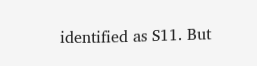identified as S11. But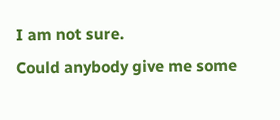I am not sure.
Could anybody give me some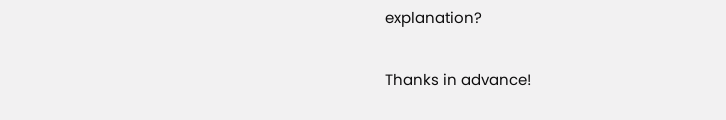explanation?

Thanks in advance!